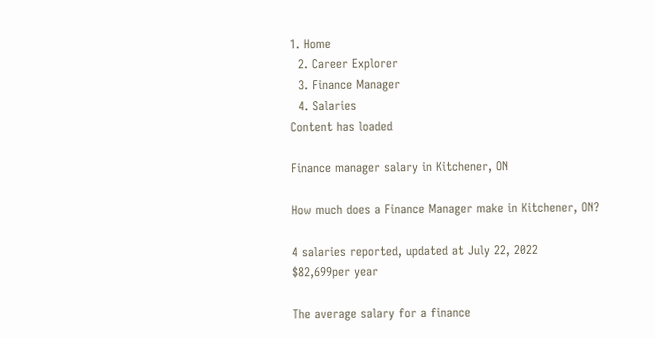1. Home
  2. Career Explorer
  3. Finance Manager
  4. Salaries
Content has loaded

Finance manager salary in Kitchener, ON

How much does a Finance Manager make in Kitchener, ON?

4 salaries reported, updated at July 22, 2022
$82,699per year

The average salary for a finance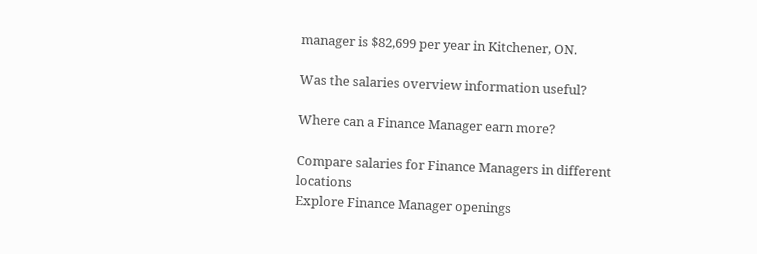manager is $82,699 per year in Kitchener, ON.

Was the salaries overview information useful?

Where can a Finance Manager earn more?

Compare salaries for Finance Managers in different locations
Explore Finance Manager openings